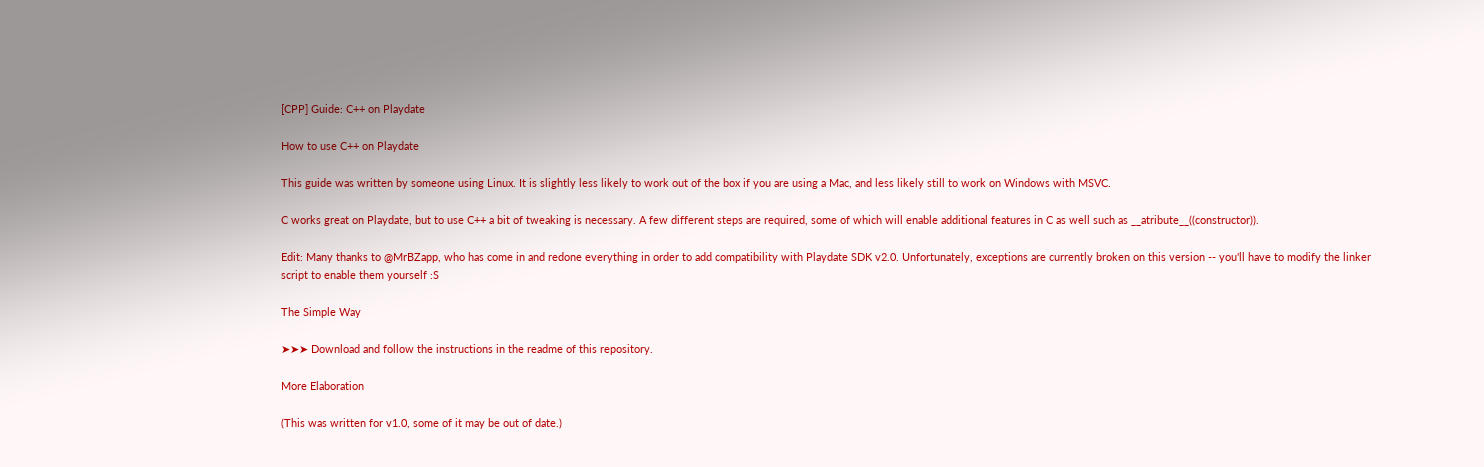[CPP] Guide: C++ on Playdate

How to use C++ on Playdate

This guide was written by someone using Linux. It is slightly less likely to work out of the box if you are using a Mac, and less likely still to work on Windows with MSVC.

C works great on Playdate, but to use C++ a bit of tweaking is necessary. A few different steps are required, some of which will enable additional features in C as well such as __atribute__((constructor)).

Edit: Many thanks to @MrBZapp, who has come in and redone everything in order to add compatibility with Playdate SDK v2.0. Unfortunately, exceptions are currently broken on this version -- you'll have to modify the linker script to enable them yourself :S

The Simple Way

➤➤➤ Download and follow the instructions in the readme of this repository.

More Elaboration

(This was written for v1.0, some of it may be out of date.)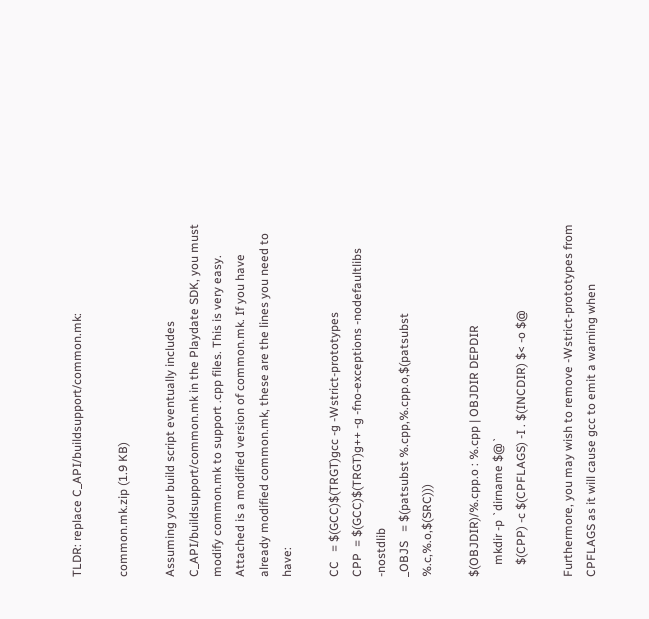TLDR: replace C_API/buildsupport/common.mk:

common.mk.zip (1.9 KB)

Assuming your build script eventually includes C_API/buildsupport/common.mk in the Playdate SDK, you must modify common.mk to support .cpp files. This is very easy. Attached is a modified version of common.mk. If you have already modified common.mk, these are the lines you need to have:

CC   = $(GCC)$(TRGT)gcc -g -Wstrict-prototypes
CPP  = $(GCC)$(TRGT)g++ -g -fno-exceptions -nodefaultlibs -nostdlib
_OBJS   = $(patsubst %.cpp,%.cpp.o,$(patsubst %.c,%.o,$(SRC)))

$(OBJDIR)/%.cpp.o : %.cpp | OBJDIR DEPDIR
    mkdir -p `dirname $@`
    $(CPP) -c $(CPFLAGS) -I . $(INCDIR) $< -o $@

Furthermore, you may wish to remove -Wstrict-prototypes from CPFLAGS as it will cause gcc to emit a warning when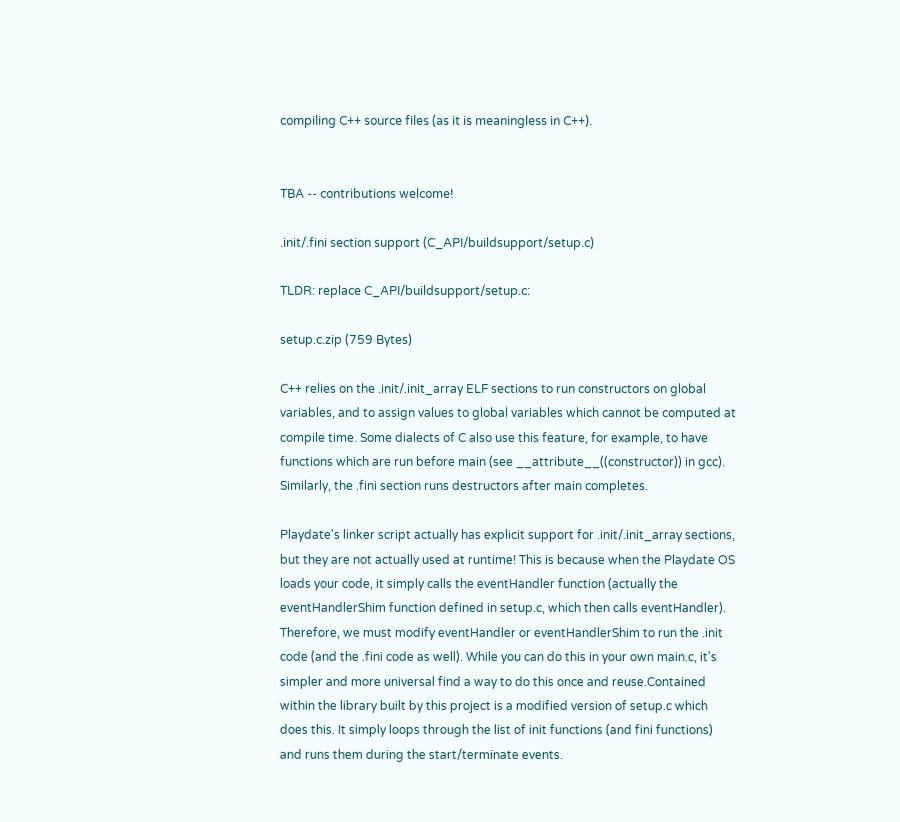compiling C++ source files (as it is meaningless in C++).


TBA -- contributions welcome!

.init/.fini section support (C_API/buildsupport/setup.c)

TLDR: replace C_API/buildsupport/setup.c:

setup.c.zip (759 Bytes)

C++ relies on the .init/.init_array ELF sections to run constructors on global variables, and to assign values to global variables which cannot be computed at compile time. Some dialects of C also use this feature, for example, to have functions which are run before main (see __attribute__((constructor)) in gcc). Similarly, the .fini section runs destructors after main completes.

Playdate's linker script actually has explicit support for .init/.init_array sections, but they are not actually used at runtime! This is because when the Playdate OS loads your code, it simply calls the eventHandler function (actually the eventHandlerShim function defined in setup.c, which then calls eventHandler). Therefore, we must modify eventHandler or eventHandlerShim to run the .init code (and the .fini code as well). While you can do this in your own main.c, it's simpler and more universal find a way to do this once and reuse.Contained within the library built by this project is a modified version of setup.c which does this. It simply loops through the list of init functions (and fini functions) and runs them during the start/terminate events.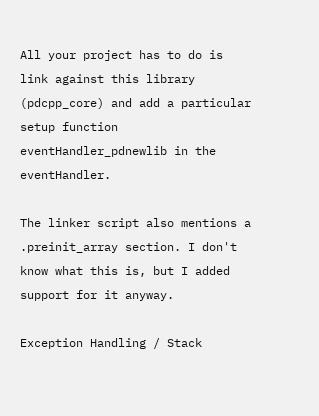All your project has to do is link against this library (pdcpp_core) and add a particular setup function eventHandler_pdnewlib in the eventHandler.

The linker script also mentions a .preinit_array section. I don't know what this is, but I added support for it anyway.

Exception Handling / Stack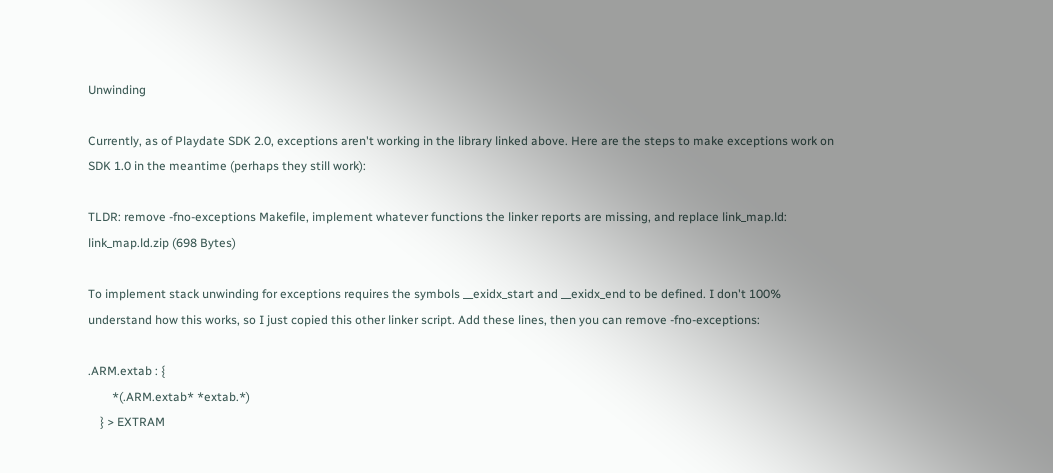Unwinding

Currently, as of Playdate SDK 2.0, exceptions aren't working in the library linked above. Here are the steps to make exceptions work on SDK 1.0 in the meantime (perhaps they still work):

TLDR: remove -fno-exceptions Makefile, implement whatever functions the linker reports are missing, and replace link_map.ld:
link_map.ld.zip (698 Bytes)

To implement stack unwinding for exceptions requires the symbols __exidx_start and __exidx_end to be defined. I don't 100% understand how this works, so I just copied this other linker script. Add these lines, then you can remove -fno-exceptions:

.ARM.extab : {
        *(.ARM.extab* *extab.*)
    } > EXTRAM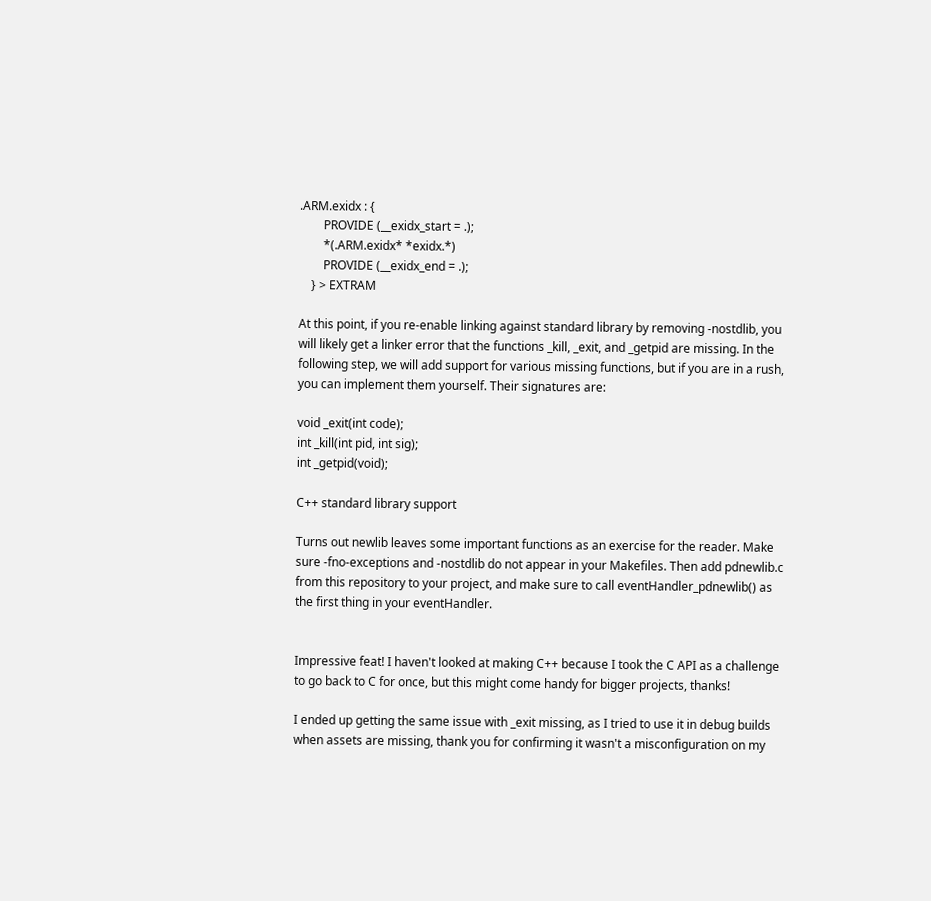.ARM.exidx : {
        PROVIDE (__exidx_start = .);
        *(.ARM.exidx* *exidx.*)
        PROVIDE (__exidx_end = .);
    } > EXTRAM

At this point, if you re-enable linking against standard library by removing -nostdlib, you will likely get a linker error that the functions _kill, _exit, and _getpid are missing. In the following step, we will add support for various missing functions, but if you are in a rush, you can implement them yourself. Their signatures are:

void _exit(int code);
int _kill(int pid, int sig);
int _getpid(void);

C++ standard library support

Turns out newlib leaves some important functions as an exercise for the reader. Make sure -fno-exceptions and -nostdlib do not appear in your Makefiles. Then add pdnewlib.c from this repository to your project, and make sure to call eventHandler_pdnewlib() as the first thing in your eventHandler.


Impressive feat! I haven't looked at making C++ because I took the C API as a challenge to go back to C for once, but this might come handy for bigger projects, thanks!

I ended up getting the same issue with _exit missing, as I tried to use it in debug builds when assets are missing, thank you for confirming it wasn't a misconfiguration on my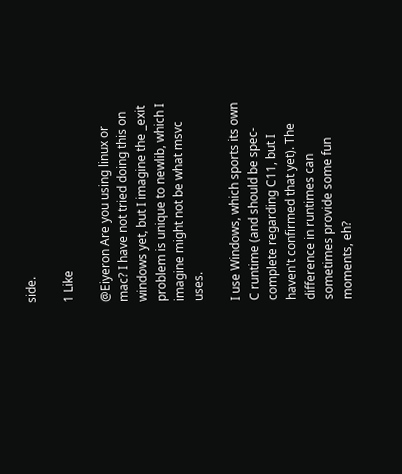side.

1 Like

@Eiyeron Are you using linux or mac? I have not tried doing this on windows yet, but I imagine the _exit problem is unique to newlib, which I imagine might not be what msvc uses.

I use Windows, which sports its own C runtime (and should be spec-complete regarding C11, but I haven't confirmed that yet). The difference in runtimes can sometimes provide some fun moments, eh?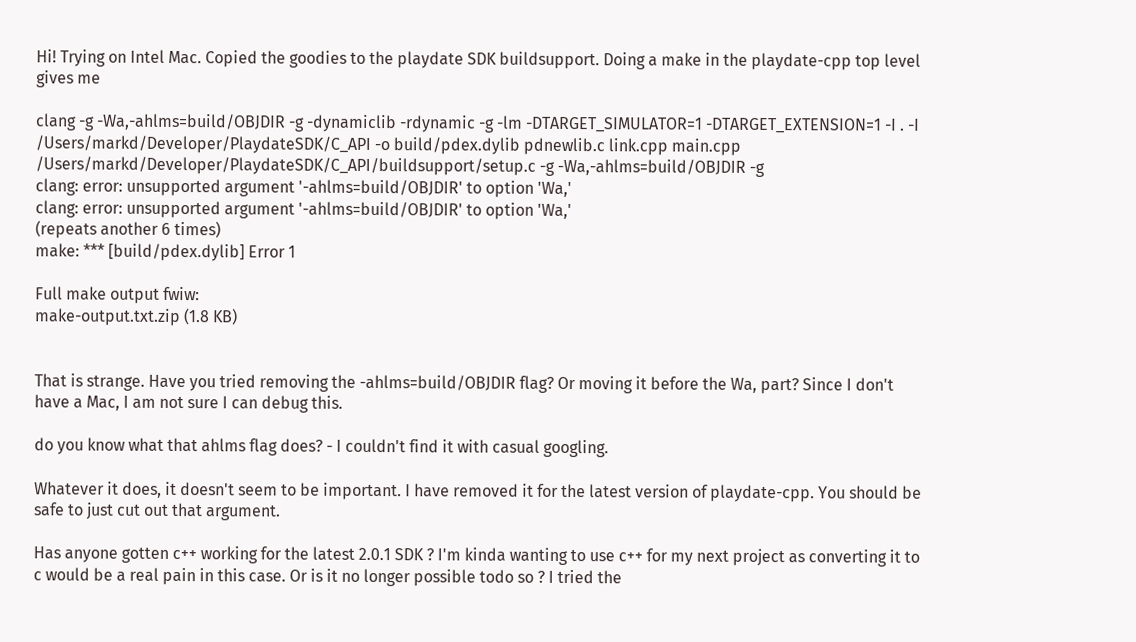Hi! Trying on Intel Mac. Copied the goodies to the playdate SDK buildsupport. Doing a make in the playdate-cpp top level gives me

clang -g -Wa,-ahlms=build/OBJDIR -g -dynamiclib -rdynamic -g -lm -DTARGET_SIMULATOR=1 -DTARGET_EXTENSION=1 -I . -I /Users/markd/Developer/PlaydateSDK/C_API -o build/pdex.dylib pdnewlib.c link.cpp main.cpp /Users/markd/Developer/PlaydateSDK/C_API/buildsupport/setup.c -g -Wa,-ahlms=build/OBJDIR -g
clang: error: unsupported argument '-ahlms=build/OBJDIR' to option 'Wa,'
clang: error: unsupported argument '-ahlms=build/OBJDIR' to option 'Wa,'
(repeats another 6 times)
make: *** [build/pdex.dylib] Error 1

Full make output fwiw:
make-output.txt.zip (1.8 KB)


That is strange. Have you tried removing the -ahlms=build/OBJDIR flag? Or moving it before the Wa, part? Since I don't have a Mac, I am not sure I can debug this.

do you know what that ahlms flag does? - I couldn't find it with casual googling.

Whatever it does, it doesn't seem to be important. I have removed it for the latest version of playdate-cpp. You should be safe to just cut out that argument.

Has anyone gotten c++ working for the latest 2.0.1 SDK ? I'm kinda wanting to use c++ for my next project as converting it to c would be a real pain in this case. Or is it no longer possible todo so ? I tried the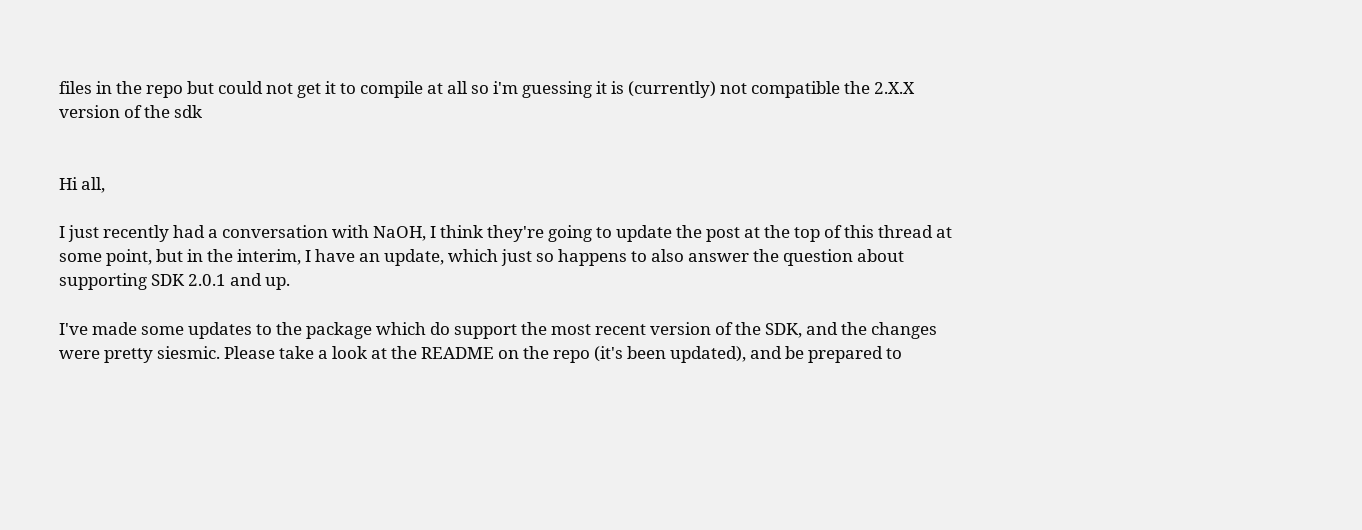files in the repo but could not get it to compile at all so i'm guessing it is (currently) not compatible the 2.X.X version of the sdk


Hi all,

I just recently had a conversation with NaOH, I think they're going to update the post at the top of this thread at some point, but in the interim, I have an update, which just so happens to also answer the question about supporting SDK 2.0.1 and up.

I've made some updates to the package which do support the most recent version of the SDK, and the changes were pretty siesmic. Please take a look at the README on the repo (it's been updated), and be prepared to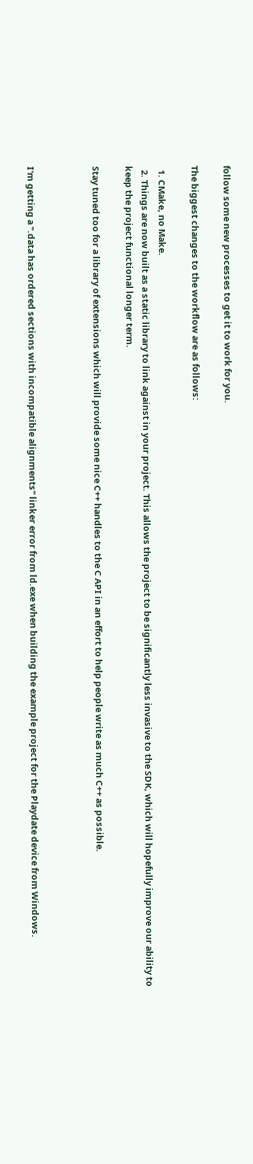follow some new processes to get it to work for you.

The biggest changes to the workflow are as follows:

  1. CMake, no Make.
  2. Things are now built as a static library to link against in your project. This allows the project to be significantly less invasive to the SDK, which will hopefully improve our ability to keep the project functional longer term.

Stay tuned too for a library of extensions which will provide some nice C++ handles to the C API in an effort to help people write as much C++ as possible.



I'm getting a ".data has ordered sections with incompatible alignments" linker error from ld.exe when building the example project for the Playdate device from Windows.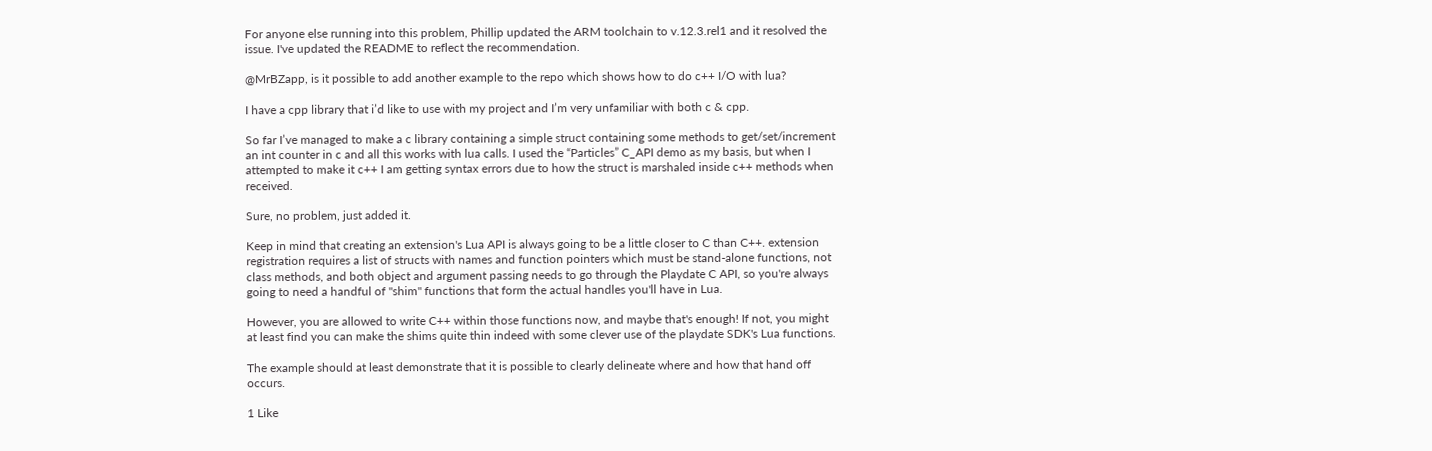For anyone else running into this problem, Phillip updated the ARM toolchain to v.12.3.rel1 and it resolved the issue. I've updated the README to reflect the recommendation.

@MrBZapp, is it possible to add another example to the repo which shows how to do c++ I/O with lua?

I have a cpp library that i’d like to use with my project and I’m very unfamiliar with both c & cpp.

So far I’ve managed to make a c library containing a simple struct containing some methods to get/set/increment an int counter in c and all this works with lua calls. I used the “Particles” C_API demo as my basis, but when I attempted to make it c++ I am getting syntax errors due to how the struct is marshaled inside c++ methods when received.

Sure, no problem, just added it.

Keep in mind that creating an extension's Lua API is always going to be a little closer to C than C++. extension registration requires a list of structs with names and function pointers which must be stand-alone functions, not class methods, and both object and argument passing needs to go through the Playdate C API, so you're always going to need a handful of "shim" functions that form the actual handles you'll have in Lua.

However, you are allowed to write C++ within those functions now, and maybe that's enough! If not, you might at least find you can make the shims quite thin indeed with some clever use of the playdate SDK's Lua functions.

The example should at least demonstrate that it is possible to clearly delineate where and how that hand off occurs.

1 Like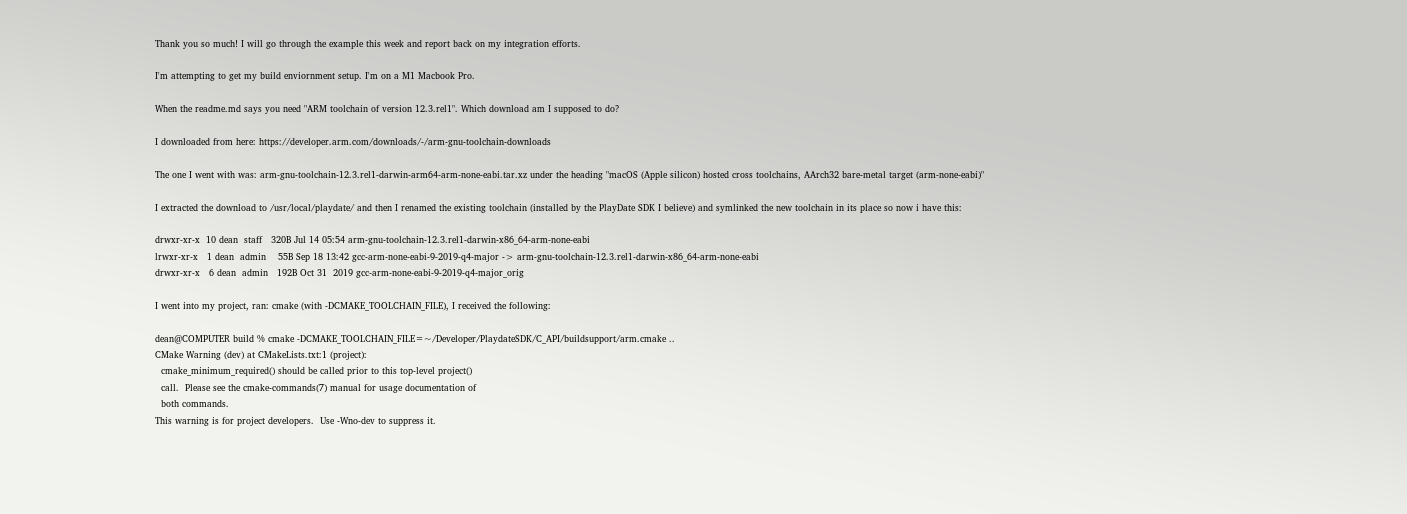Thank you so much! I will go through the example this week and report back on my integration efforts.

I'm attempting to get my build enviornment setup. I'm on a M1 Macbook Pro.

When the readme.md says you need "ARM toolchain of version 12.3.rel1". Which download am I supposed to do?

I downloaded from here: https://developer.arm.com/downloads/-/arm-gnu-toolchain-downloads

The one I went with was: arm-gnu-toolchain-12.3.rel1-darwin-arm64-arm-none-eabi.tar.xz under the heading "macOS (Apple silicon) hosted cross toolchains, AArch32 bare-metal target (arm-none-eabi)"

I extracted the download to /usr/local/playdate/ and then I renamed the existing toolchain (installed by the PlayDate SDK I believe) and symlinked the new toolchain in its place so now i have this:

drwxr-xr-x  10 dean  staff   320B Jul 14 05:54 arm-gnu-toolchain-12.3.rel1-darwin-x86_64-arm-none-eabi
lrwxr-xr-x   1 dean  admin    55B Sep 18 13:42 gcc-arm-none-eabi-9-2019-q4-major -> arm-gnu-toolchain-12.3.rel1-darwin-x86_64-arm-none-eabi
drwxr-xr-x   6 dean  admin   192B Oct 31  2019 gcc-arm-none-eabi-9-2019-q4-major_orig

I went into my project, ran: cmake (with -DCMAKE_TOOLCHAIN_FILE), I received the following:

dean@COMPUTER build % cmake -DCMAKE_TOOLCHAIN_FILE=~/Developer/PlaydateSDK/C_API/buildsupport/arm.cmake ..
CMake Warning (dev) at CMakeLists.txt:1 (project):
  cmake_minimum_required() should be called prior to this top-level project()
  call.  Please see the cmake-commands(7) manual for usage documentation of
  both commands.
This warning is for project developers.  Use -Wno-dev to suppress it.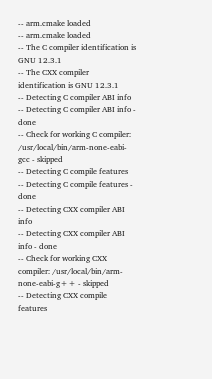-- arm.cmake loaded
-- arm.cmake loaded
-- The C compiler identification is GNU 12.3.1
-- The CXX compiler identification is GNU 12.3.1
-- Detecting C compiler ABI info
-- Detecting C compiler ABI info - done
-- Check for working C compiler: /usr/local/bin/arm-none-eabi-gcc - skipped
-- Detecting C compile features
-- Detecting C compile features - done
-- Detecting CXX compiler ABI info
-- Detecting CXX compiler ABI info - done
-- Check for working CXX compiler: /usr/local/bin/arm-none-eabi-g++ - skipped
-- Detecting CXX compile features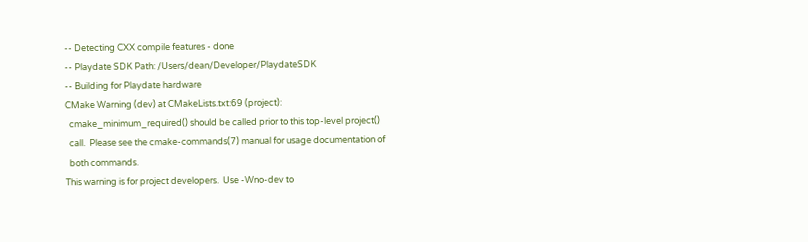-- Detecting CXX compile features - done
-- Playdate SDK Path: /Users/dean/Developer/PlaydateSDK
-- Building for Playdate hardware
CMake Warning (dev) at CMakeLists.txt:69 (project):
  cmake_minimum_required() should be called prior to this top-level project()
  call.  Please see the cmake-commands(7) manual for usage documentation of
  both commands.
This warning is for project developers.  Use -Wno-dev to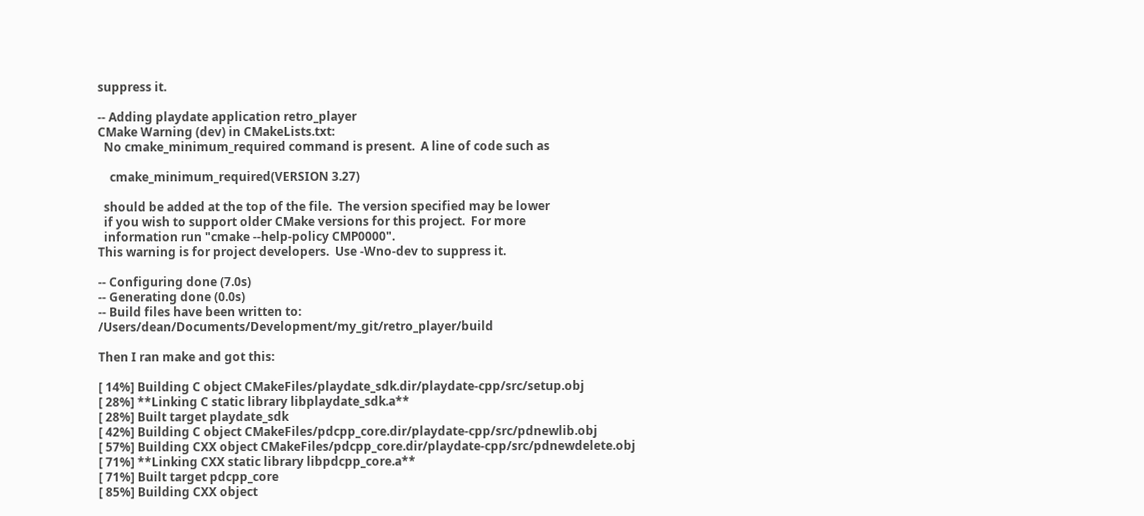suppress it.

-- Adding playdate application retro_player
CMake Warning (dev) in CMakeLists.txt:
  No cmake_minimum_required command is present.  A line of code such as

    cmake_minimum_required(VERSION 3.27)

  should be added at the top of the file.  The version specified may be lower
  if you wish to support older CMake versions for this project.  For more
  information run "cmake --help-policy CMP0000".
This warning is for project developers.  Use -Wno-dev to suppress it.

-- Configuring done (7.0s)
-- Generating done (0.0s)
-- Build files have been written to: /Users/dean/Documents/Development/my_git/retro_player/build

Then I ran make and got this:

[ 14%] Building C object CMakeFiles/playdate_sdk.dir/playdate-cpp/src/setup.obj
[ 28%] **Linking C static library libplaydate_sdk.a**
[ 28%] Built target playdate_sdk
[ 42%] Building C object CMakeFiles/pdcpp_core.dir/playdate-cpp/src/pdnewlib.obj
[ 57%] Building CXX object CMakeFiles/pdcpp_core.dir/playdate-cpp/src/pdnewdelete.obj
[ 71%] **Linking CXX static library libpdcpp_core.a**
[ 71%] Built target pdcpp_core
[ 85%] Building CXX object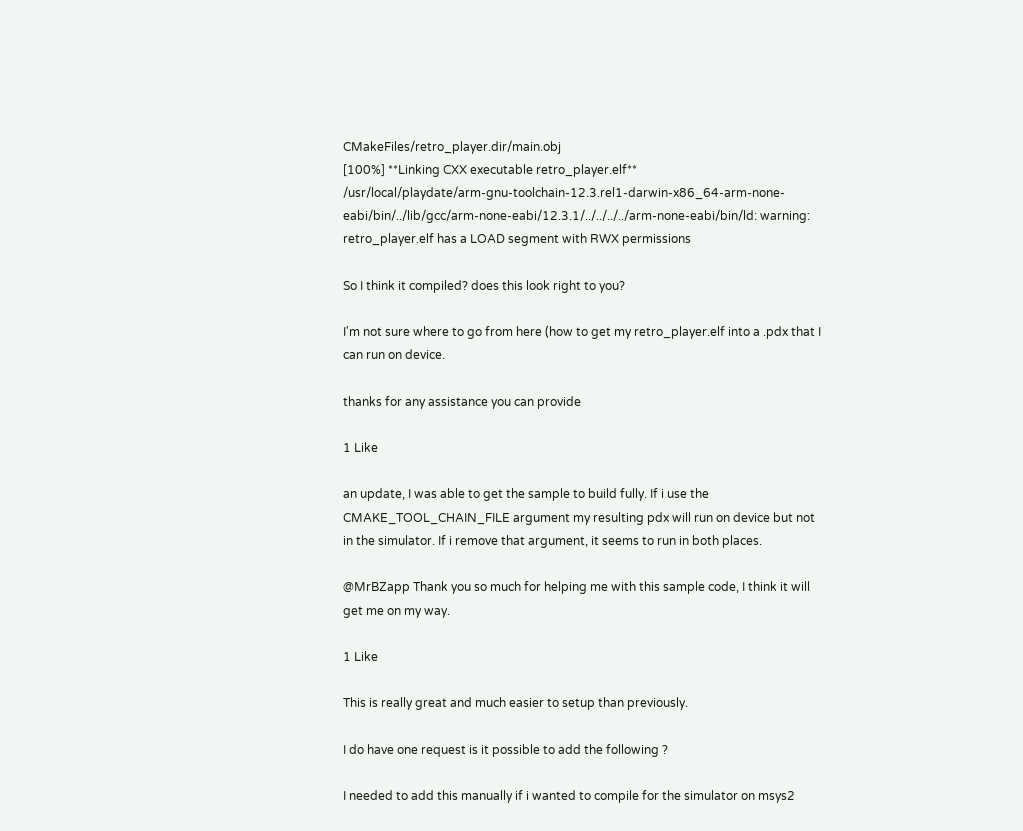CMakeFiles/retro_player.dir/main.obj
[100%] **Linking CXX executable retro_player.elf**
/usr/local/playdate/arm-gnu-toolchain-12.3.rel1-darwin-x86_64-arm-none-eabi/bin/../lib/gcc/arm-none-eabi/12.3.1/../../../../arm-none-eabi/bin/ld: warning: retro_player.elf has a LOAD segment with RWX permissions

So I think it compiled? does this look right to you?

I'm not sure where to go from here (how to get my retro_player.elf into a .pdx that I can run on device.

thanks for any assistance you can provide

1 Like

an update, I was able to get the sample to build fully. If i use the CMAKE_TOOL_CHAIN_FILE argument my resulting pdx will run on device but not in the simulator. If i remove that argument, it seems to run in both places.

@MrBZapp Thank you so much for helping me with this sample code, I think it will get me on my way.

1 Like

This is really great and much easier to setup than previously.

I do have one request is it possible to add the following ?

I needed to add this manually if i wanted to compile for the simulator on msys2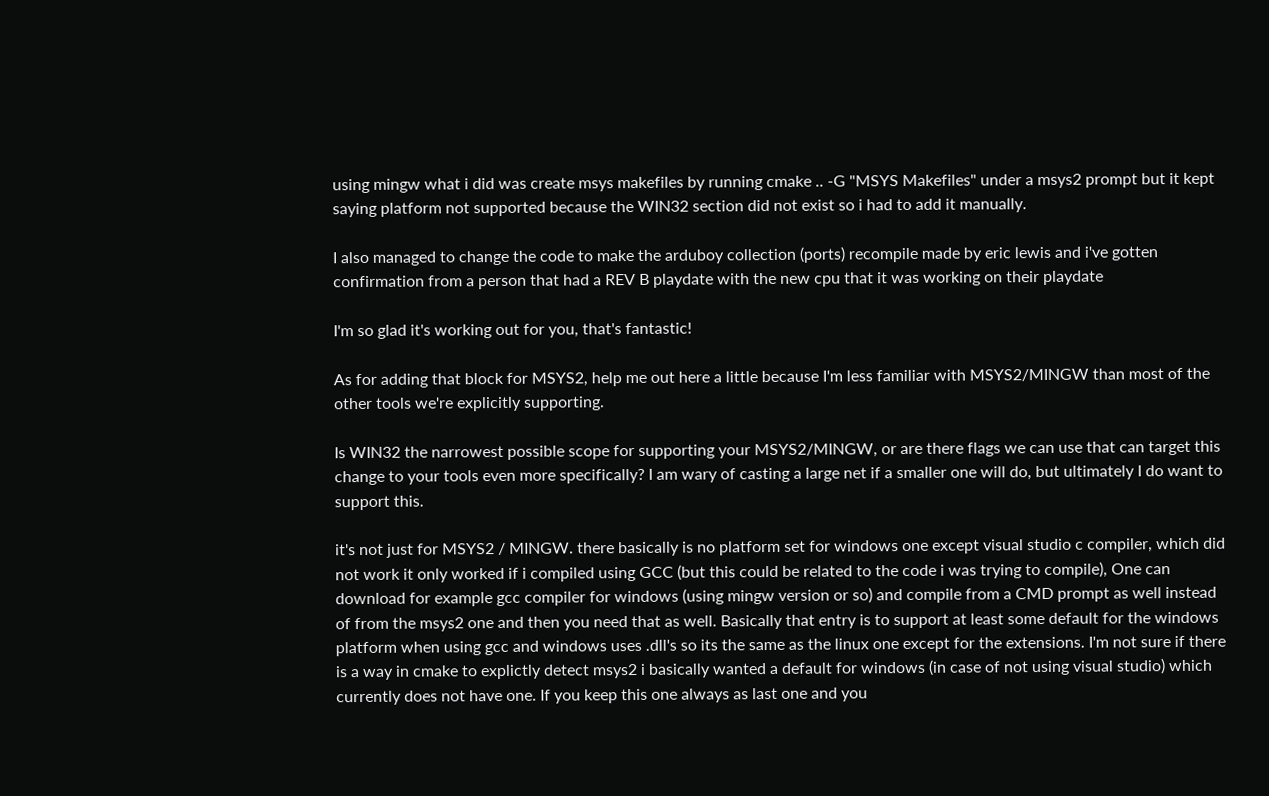using mingw what i did was create msys makefiles by running cmake .. -G "MSYS Makefiles" under a msys2 prompt but it kept saying platform not supported because the WIN32 section did not exist so i had to add it manually.

I also managed to change the code to make the arduboy collection (ports) recompile made by eric lewis and i've gotten confirmation from a person that had a REV B playdate with the new cpu that it was working on their playdate

I'm so glad it's working out for you, that's fantastic!

As for adding that block for MSYS2, help me out here a little because I'm less familiar with MSYS2/MINGW than most of the other tools we're explicitly supporting.

Is WIN32 the narrowest possible scope for supporting your MSYS2/MINGW, or are there flags we can use that can target this change to your tools even more specifically? I am wary of casting a large net if a smaller one will do, but ultimately I do want to support this.

it's not just for MSYS2 / MINGW. there basically is no platform set for windows one except visual studio c compiler, which did not work it only worked if i compiled using GCC (but this could be related to the code i was trying to compile), One can download for example gcc compiler for windows (using mingw version or so) and compile from a CMD prompt as well instead of from the msys2 one and then you need that as well. Basically that entry is to support at least some default for the windows platform when using gcc and windows uses .dll's so its the same as the linux one except for the extensions. I'm not sure if there is a way in cmake to explictly detect msys2 i basically wanted a default for windows (in case of not using visual studio) which currently does not have one. If you keep this one always as last one and you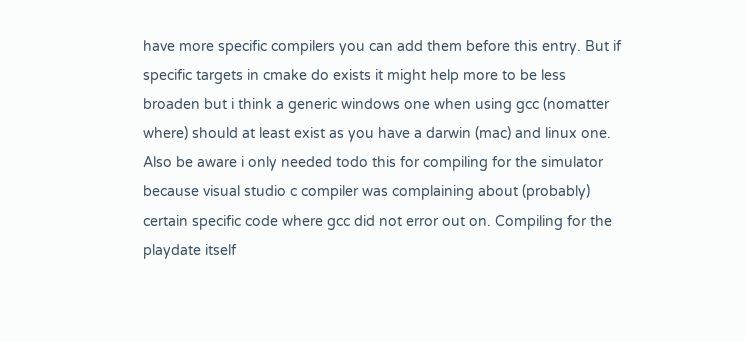have more specific compilers you can add them before this entry. But if specific targets in cmake do exists it might help more to be less broaden but i think a generic windows one when using gcc (nomatter where) should at least exist as you have a darwin (mac) and linux one. Also be aware i only needed todo this for compiling for the simulator because visual studio c compiler was complaining about (probably) certain specific code where gcc did not error out on. Compiling for the playdate itself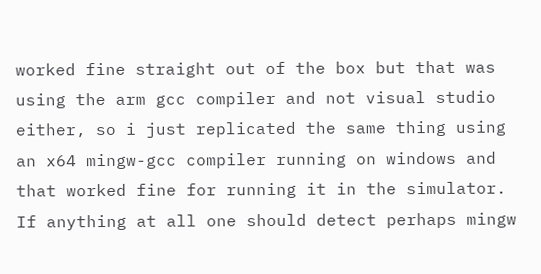worked fine straight out of the box but that was using the arm gcc compiler and not visual studio either, so i just replicated the same thing using an x64 mingw-gcc compiler running on windows and that worked fine for running it in the simulator. If anything at all one should detect perhaps mingw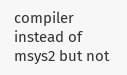compiler instead of msys2 but not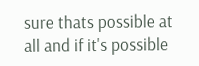sure thats possible at all and if it's possible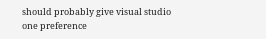should probably give visual studio one preference